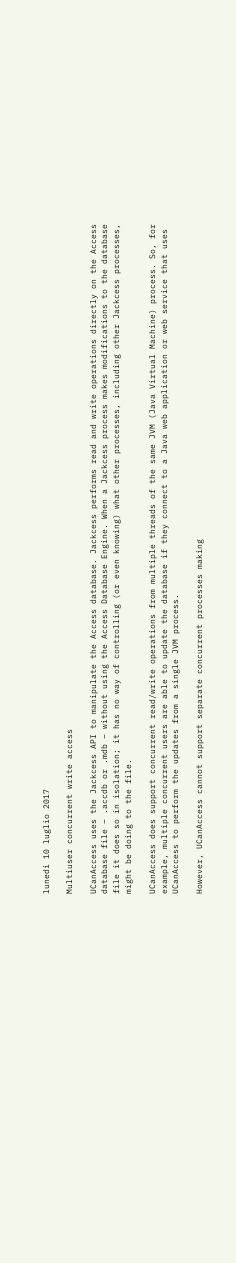lunedì 10 luglio 2017

Multiuser concurrent write access

UCanAccess uses the Jackcess API to manipulate the Access database. Jackcess performs read and write operations directly on the Access database file – .accdb or .mdb – without using the Access Database Engine. When a Jackcess process makes modifications to the database file it does so in isolation; it has no way of controlling (or even knowing) what other processes, including other Jackcess processes, might be doing to the file.

UCanAccess does support concurrent read/write operations from multiple threads of the same JVM (Java Virtual Machine) process. So, for example, multiple concurrent users are able to update the database if they connect to a Java web application or web service that uses UCanAccess to perform the updates from a single JVM process.

However, UCanAccess cannot support separate concurrent processes making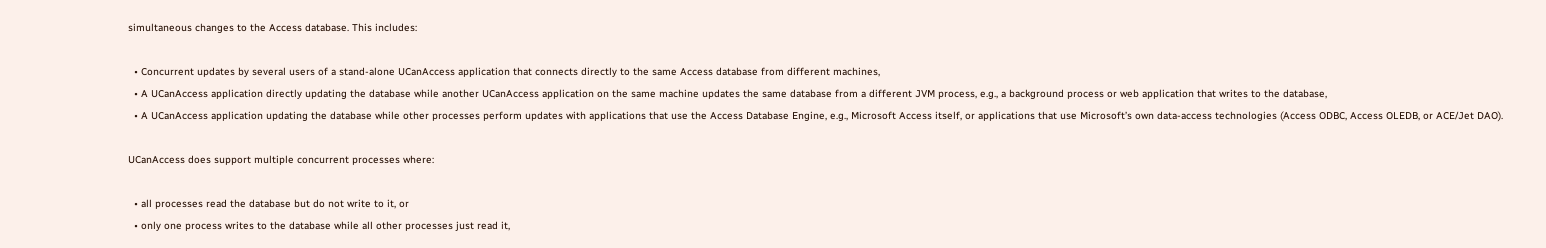simultaneous changes to the Access database. This includes:

  • Concurrent updates by several users of a stand-alone UCanAccess application that connects directly to the same Access database from different machines,
  • A UCanAccess application directly updating the database while another UCanAccess application on the same machine updates the same database from a different JVM process, e.g., a background process or web application that writes to the database,
  • A UCanAccess application updating the database while other processes perform updates with applications that use the Access Database Engine, e.g., Microsoft Access itself, or applications that use Microsoft’s own data-access technologies (Access ODBC, Access OLEDB, or ACE/Jet DAO).

UCanAccess does support multiple concurrent processes where:

  • all processes read the database but do not write to it, or
  • only one process writes to the database while all other processes just read it,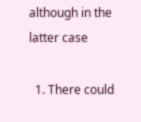although in the latter case

  1. There could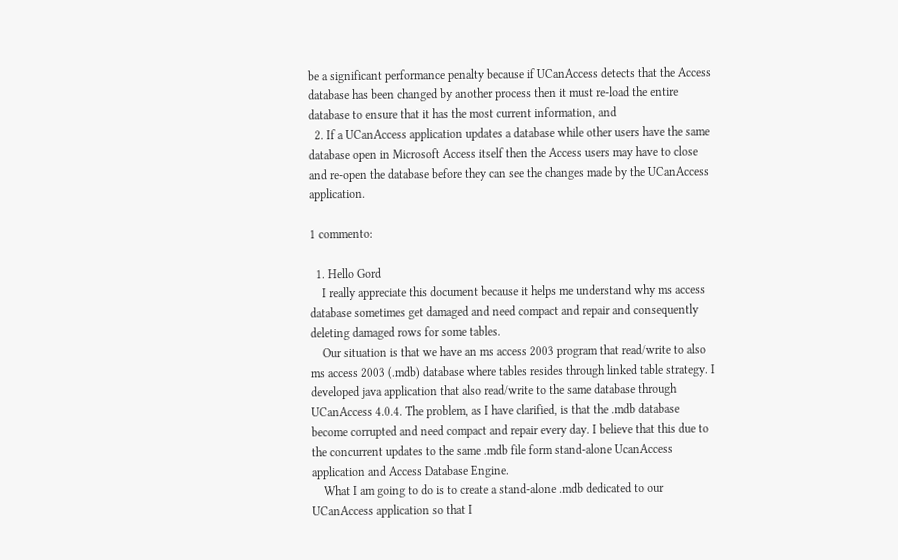be a significant performance penalty because if UCanAccess detects that the Access database has been changed by another process then it must re-load the entire database to ensure that it has the most current information, and
  2. If a UCanAccess application updates a database while other users have the same database open in Microsoft Access itself then the Access users may have to close and re-open the database before they can see the changes made by the UCanAccess application.

1 commento:

  1. Hello Gord
    I really appreciate this document because it helps me understand why ms access database sometimes get damaged and need compact and repair and consequently deleting damaged rows for some tables.
    Our situation is that we have an ms access 2003 program that read/write to also ms access 2003 (.mdb) database where tables resides through linked table strategy. I developed java application that also read/write to the same database through UCanAccess 4.0.4. The problem, as I have clarified, is that the .mdb database become corrupted and need compact and repair every day. I believe that this due to the concurrent updates to the same .mdb file form stand-alone UcanAccess application and Access Database Engine.
    What I am going to do is to create a stand-alone .mdb dedicated to our UCanAccess application so that I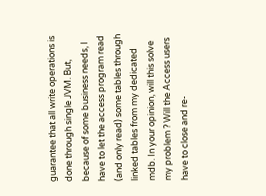guarantee that all write operations is done through single JVM. But, because of some business needs, I have to let the access program read (and only read) some tables through linked tables from my dedicated mdb. In your opinion, will this solve my problem ? Will the Access users have to close and re-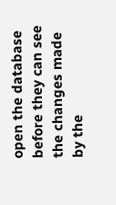open the database before they can see the changes made by the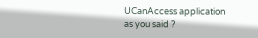UCanAccess application as you said ?